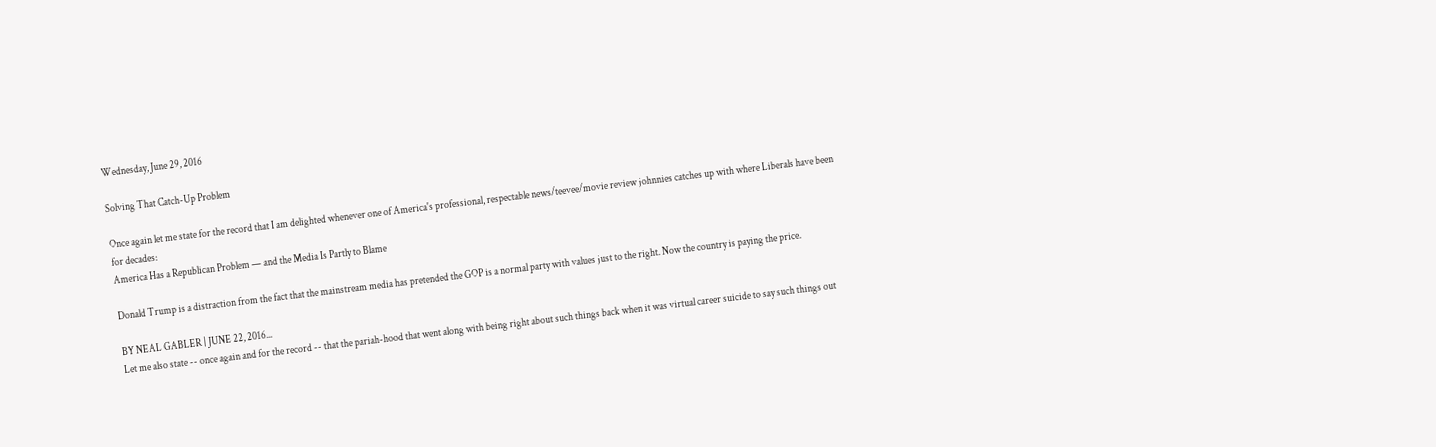Wednesday, June 29, 2016

Solving That Catch-Up Problem

Once again let me state for the record that I am delighted whenever one of America's professional, respectable news/teevee/movie review johnnies catches up with where Liberals have been for decades:
America Has a Republican Problem — and the Media Is Partly to Blame

Donald Trump is a distraction from the fact that the mainstream media has pretended the GOP is a normal party with values just to the right. Now the country is paying the price.

BY NEAL GABLER | JUNE 22, 2016...
Let me also state -- once again and for the record -- that the pariah-hood that went along with being right about such things back when it was virtual career suicide to say such things out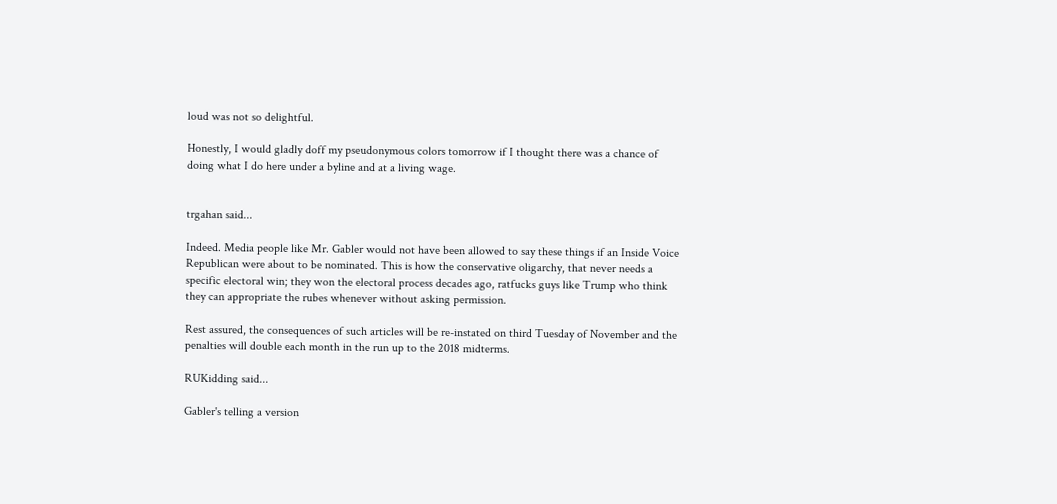loud was not so delightful.

Honestly, I would gladly doff my pseudonymous colors tomorrow if I thought there was a chance of doing what I do here under a byline and at a living wage.


trgahan said...

Indeed. Media people like Mr. Gabler would not have been allowed to say these things if an Inside Voice Republican were about to be nominated. This is how the conservative oligarchy, that never needs a specific electoral win; they won the electoral process decades ago, ratfucks guys like Trump who think they can appropriate the rubes whenever without asking permission.

Rest assured, the consequences of such articles will be re-instated on third Tuesday of November and the penalties will double each month in the run up to the 2018 midterms.

RUKidding said...

Gabler's telling a version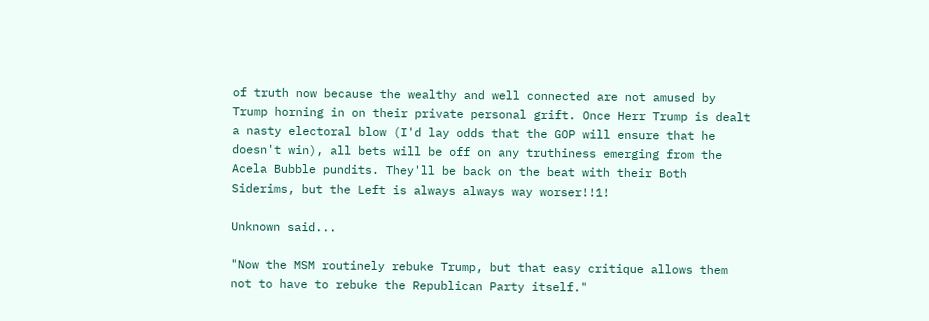of truth now because the wealthy and well connected are not amused by Trump horning in on their private personal grift. Once Herr Trump is dealt a nasty electoral blow (I'd lay odds that the GOP will ensure that he doesn't win), all bets will be off on any truthiness emerging from the Acela Bubble pundits. They'll be back on the beat with their Both Siderims, but the Left is always always way worser!!1!

Unknown said...

"Now the MSM routinely rebuke Trump, but that easy critique allows them not to have to rebuke the Republican Party itself."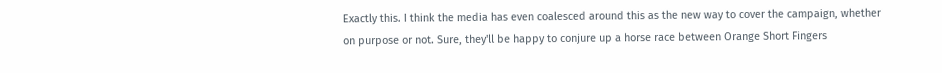Exactly this. I think the media has even coalesced around this as the new way to cover the campaign, whether on purpose or not. Sure, they'll be happy to conjure up a horse race between Orange Short Fingers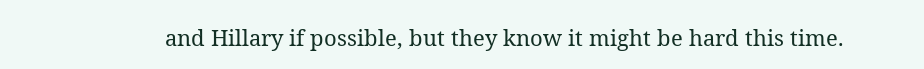and Hillary if possible, but they know it might be hard this time.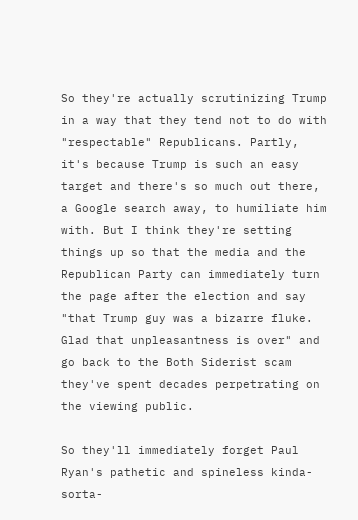So they're actually scrutinizing Trump in a way that they tend not to do with "respectable" Republicans. Partly, it's because Trump is such an easy target and there's so much out there, a Google search away, to humiliate him with. But I think they're setting things up so that the media and the Republican Party can immediately turn the page after the election and say "that Trump guy was a bizarre fluke. Glad that unpleasantness is over" and go back to the Both Siderist scam they've spent decades perpetrating on the viewing public.

So they'll immediately forget Paul Ryan's pathetic and spineless kinda-sorta-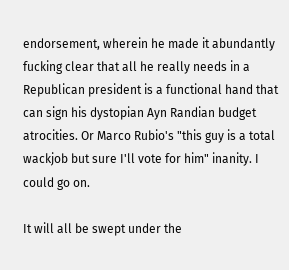endorsement, wherein he made it abundantly fucking clear that all he really needs in a Republican president is a functional hand that can sign his dystopian Ayn Randian budget atrocities. Or Marco Rubio's "this guy is a total wackjob but sure I'll vote for him" inanity. I could go on.

It will all be swept under the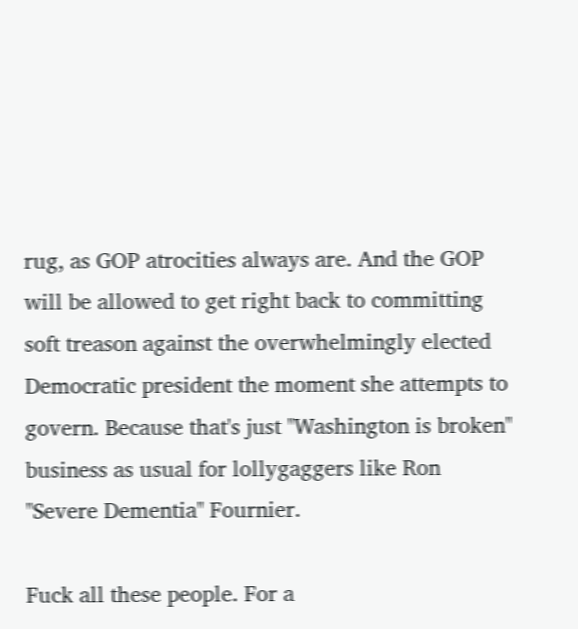rug, as GOP atrocities always are. And the GOP will be allowed to get right back to committing soft treason against the overwhelmingly elected Democratic president the moment she attempts to govern. Because that's just "Washington is broken" business as usual for lollygaggers like Ron "Severe Dementia" Fournier.

Fuck all these people. For a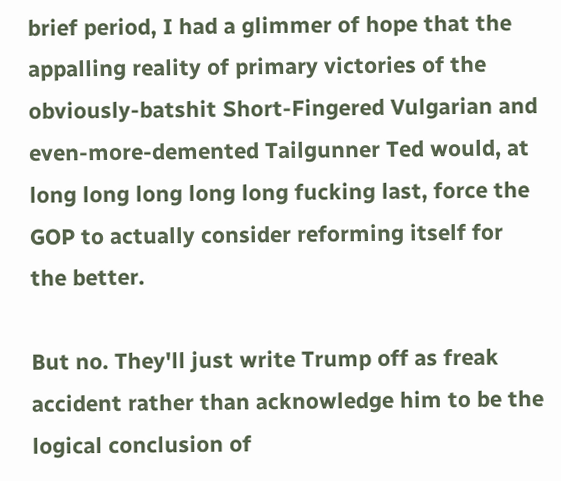brief period, I had a glimmer of hope that the appalling reality of primary victories of the obviously-batshit Short-Fingered Vulgarian and even-more-demented Tailgunner Ted would, at long long long long long fucking last, force the GOP to actually consider reforming itself for the better.

But no. They'll just write Trump off as freak accident rather than acknowledge him to be the logical conclusion of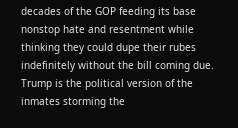decades of the GOP feeding its base nonstop hate and resentment while thinking they could dupe their rubes indefinitely without the bill coming due. Trump is the political version of the inmates storming the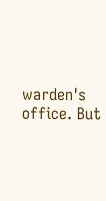warden's office. But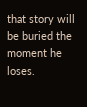that story will be buried the moment he loses.